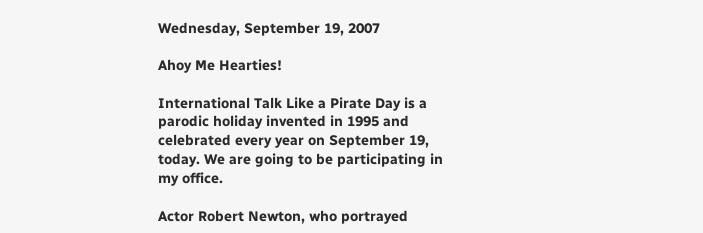Wednesday, September 19, 2007

Ahoy Me Hearties!

International Talk Like a Pirate Day is a parodic holiday invented in 1995 and celebrated every year on September 19, today. We are going to be participating in my office.

Actor Robert Newton, who portrayed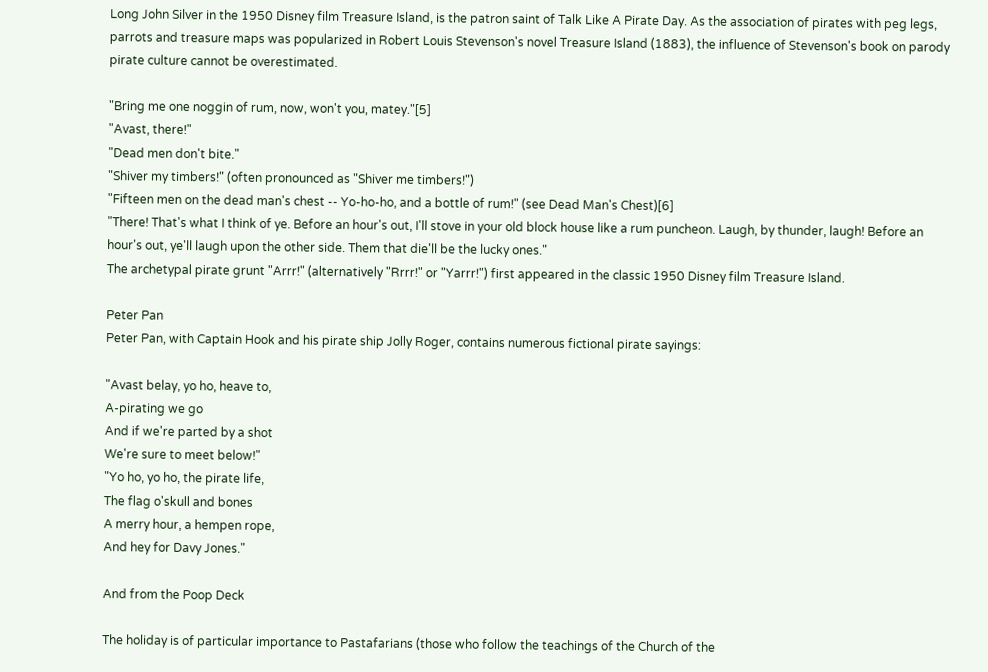Long John Silver in the 1950 Disney film Treasure Island, is the patron saint of Talk Like A Pirate Day. As the association of pirates with peg legs, parrots and treasure maps was popularized in Robert Louis Stevenson's novel Treasure Island (1883), the influence of Stevenson's book on parody pirate culture cannot be overestimated.

"Bring me one noggin of rum, now, won't you, matey."[5]
"Avast, there!"
"Dead men don't bite."
"Shiver my timbers!" (often pronounced as "Shiver me timbers!")
"Fifteen men on the dead man's chest -- Yo-ho-ho, and a bottle of rum!" (see Dead Man's Chest)[6]
"There! That's what I think of ye. Before an hour's out, I'll stove in your old block house like a rum puncheon. Laugh, by thunder, laugh! Before an hour's out, ye'll laugh upon the other side. Them that die'll be the lucky ones."
The archetypal pirate grunt "Arrr!" (alternatively "Rrrr!" or "Yarrr!") first appeared in the classic 1950 Disney film Treasure Island.

Peter Pan
Peter Pan, with Captain Hook and his pirate ship Jolly Roger, contains numerous fictional pirate sayings:

"Avast belay, yo ho, heave to,
A-pirating we go
And if we're parted by a shot
We're sure to meet below!"
"Yo ho, yo ho, the pirate life,
The flag o'skull and bones
A merry hour, a hempen rope,
And hey for Davy Jones."

And from the Poop Deck

The holiday is of particular importance to Pastafarians (those who follow the teachings of the Church of the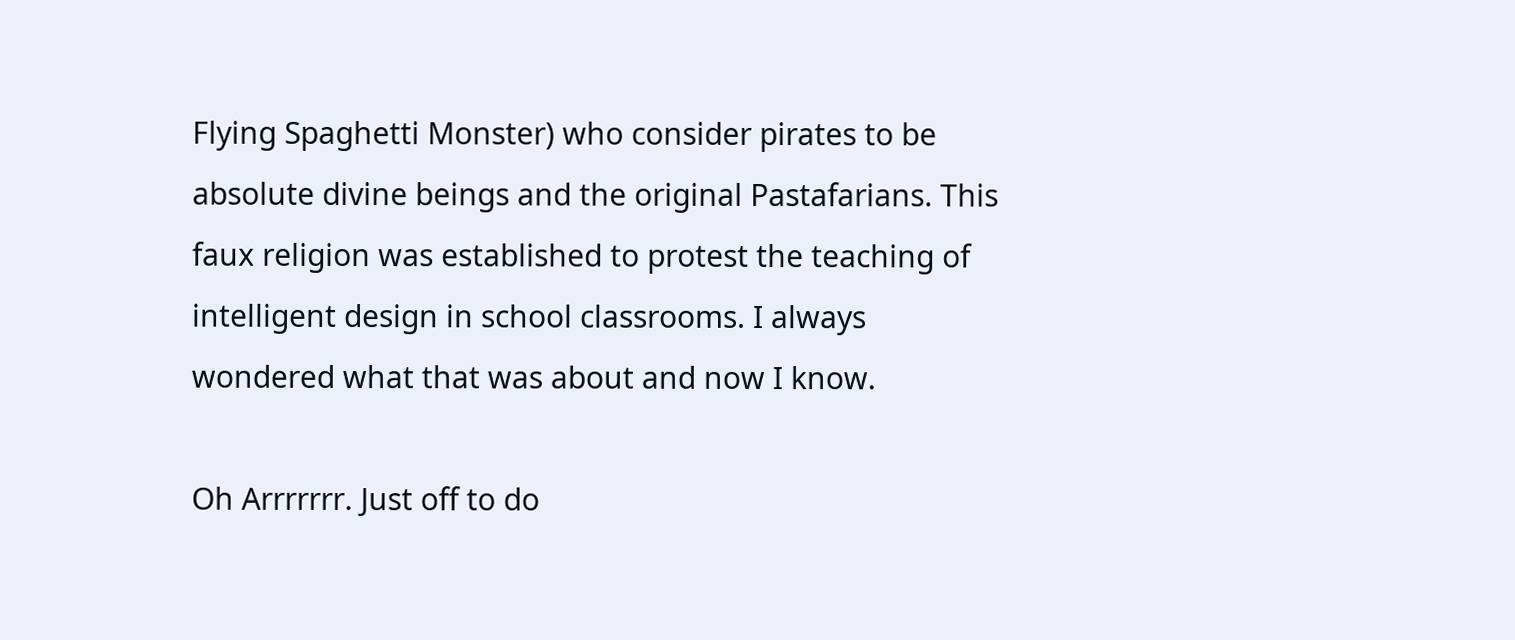Flying Spaghetti Monster) who consider pirates to be absolute divine beings and the original Pastafarians. This faux religion was established to protest the teaching of intelligent design in school classrooms. I always wondered what that was about and now I know.

Oh Arrrrrrr. Just off to do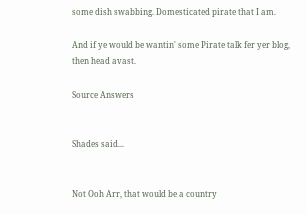some dish swabbing. Domesticated pirate that I am.

And if ye would be wantin' some Pirate talk fer yer blog, then head avast.

Source Answers


Shades said...


Not Ooh Arr, that would be a country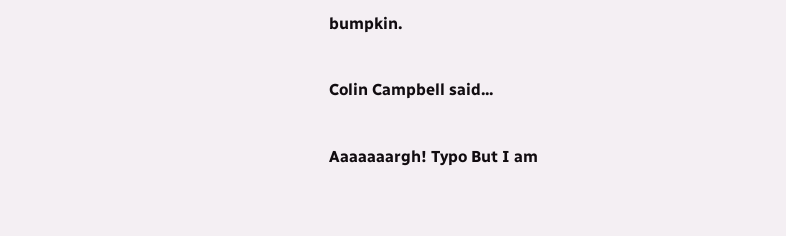bumpkin.

Colin Campbell said...

Aaaaaaargh! Typo But I am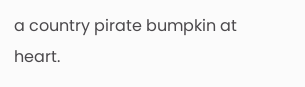a country pirate bumpkin at heart.